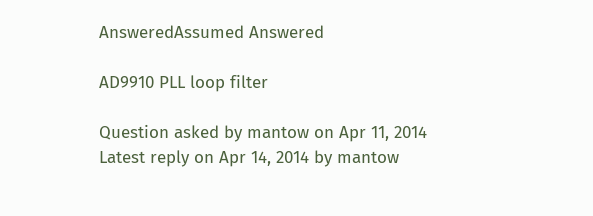AnsweredAssumed Answered

AD9910 PLL loop filter

Question asked by mantow on Apr 11, 2014
Latest reply on Apr 14, 2014 by mantow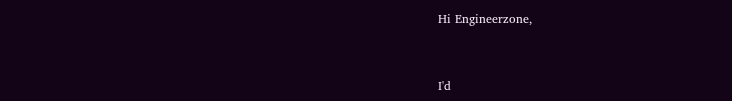Hi Engineerzone,


I'd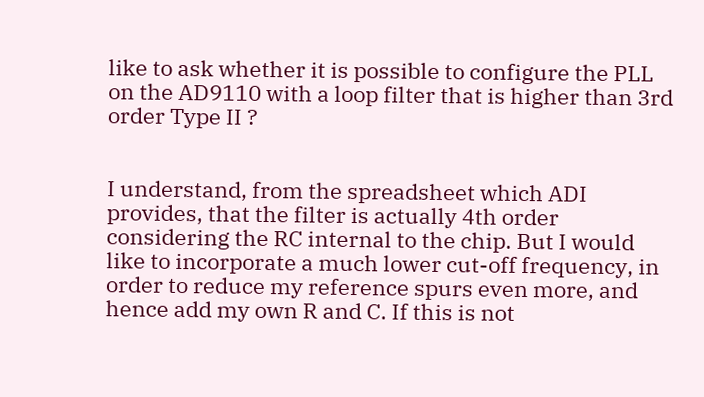like to ask whether it is possible to configure the PLL on the AD9110 with a loop filter that is higher than 3rd order Type II ?


I understand, from the spreadsheet which ADI provides, that the filter is actually 4th order considering the RC internal to the chip. But I would like to incorporate a much lower cut-off frequency, in order to reduce my reference spurs even more, and hence add my own R and C. If this is not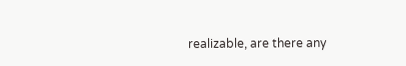realizable, are there any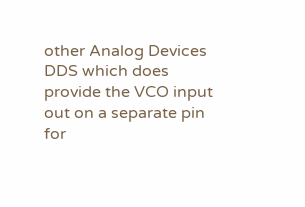other Analog Devices DDS which does provide the VCO input out on a separate pin for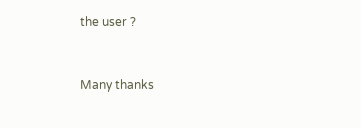the user ?


Many thanks